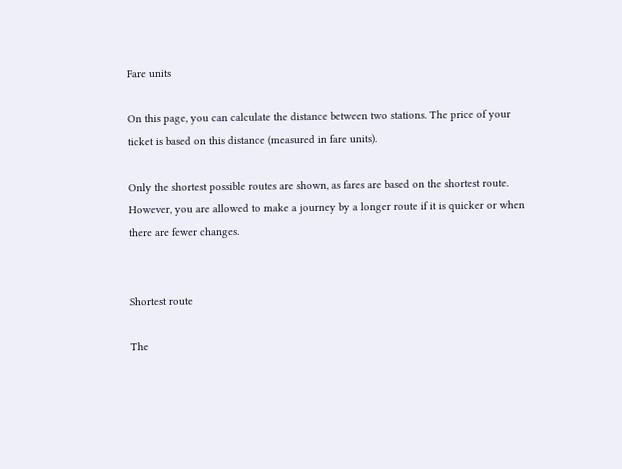Fare units

On this page, you can calculate the distance between two stations. The price of your ticket is based on this distance (measured in fare units).

Only the shortest possible routes are shown, as fares are based on the shortest route. However, you are allowed to make a journey by a longer route if it is quicker or when there are fewer changes.


Shortest route

The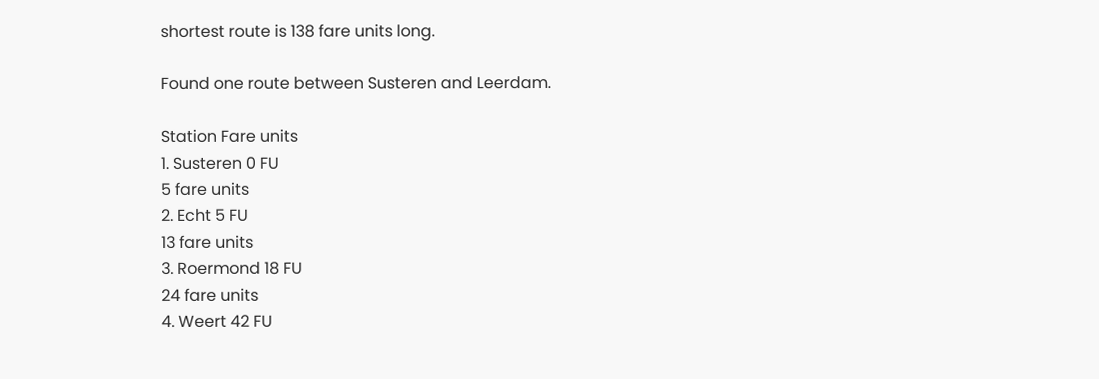shortest route is 138 fare units long.

Found one route between Susteren and Leerdam.

Station Fare units
1. Susteren 0 FU
5 fare units
2. Echt 5 FU
13 fare units
3. Roermond 18 FU
24 fare units
4. Weert 42 FU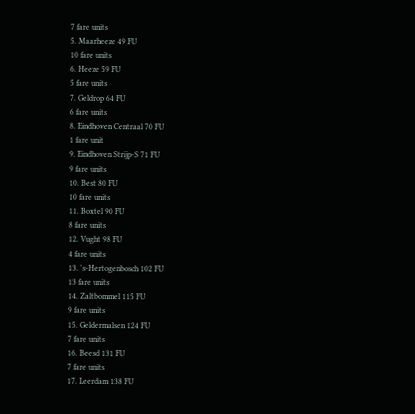7 fare units
5. Maarheeze 49 FU
10 fare units
6. Heeze 59 FU
5 fare units
7. Geldrop 64 FU
6 fare units
8. Eindhoven Centraal 70 FU
1 fare unit
9. Eindhoven Strijp-S 71 FU
9 fare units
10. Best 80 FU
10 fare units
11. Boxtel 90 FU
8 fare units
12. Vught 98 FU
4 fare units
13. 's-Hertogenbosch 102 FU
13 fare units
14. Zaltbommel 115 FU
9 fare units
15. Geldermalsen 124 FU
7 fare units
16. Beesd 131 FU
7 fare units
17. Leerdam 138 FU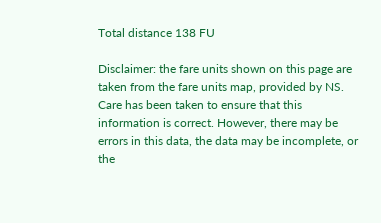Total distance 138 FU

Disclaimer: the fare units shown on this page are taken from the fare units map, provided by NS. Care has been taken to ensure that this information is correct. However, there may be errors in this data, the data may be incomplete, or the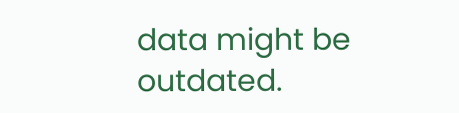data might be outdated.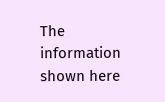The information shown here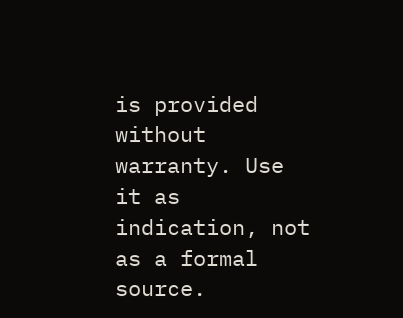is provided without warranty. Use it as indication, not as a formal source.